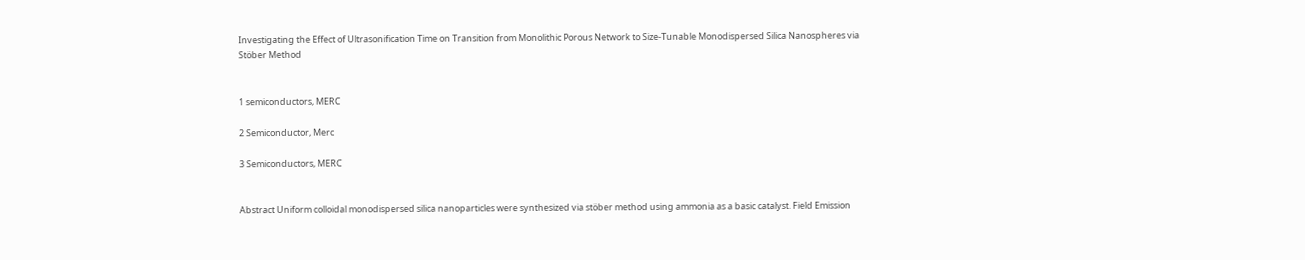Investigating the Effect of Ultrasonification Time on Transition from Monolithic Porous Network to Size-Tunable Monodispersed Silica Nanospheres via Stöber Method


1 semiconductors, MERC

2 Semiconductor, Merc

3 Semiconductors, MERC


Abstract Uniform colloidal monodispersed silica nanoparticles were synthesized via stöber method using ammonia as a basic catalyst. Field Emission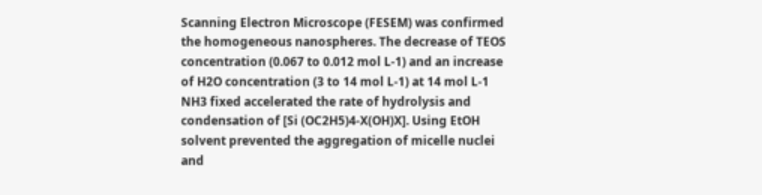Scanning Electron Microscope (FESEM) was confirmed the homogeneous nanospheres. The decrease of TEOS concentration (0.067 to 0.012 mol L-1) and an increase of H2O concentration (3 to 14 mol L-1) at 14 mol L-1 NH3 fixed accelerated the rate of hydrolysis and condensation of [Si (OC2H5)4-X(OH)X]. Using EtOH solvent prevented the aggregation of micelle nuclei and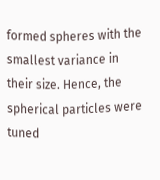formed spheres with the smallest variance in their size. Hence, the spherical particles were tuned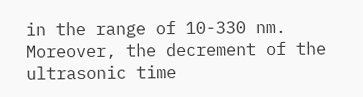in the range of 10-330 nm. Moreover, the decrement of the ultrasonic time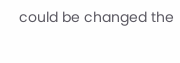could be changed the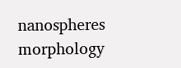nanospheres morphology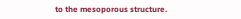to the mesoporous structure.